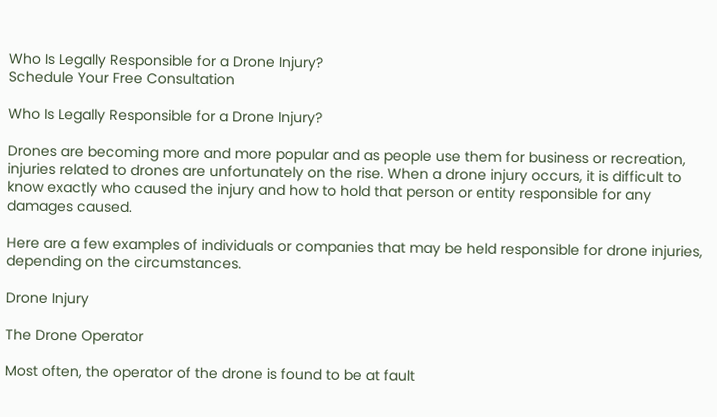Who Is Legally Responsible for a Drone Injury?
Schedule Your Free Consultation

Who Is Legally Responsible for a Drone Injury?

Drones are becoming more and more popular and as people use them for business or recreation, injuries related to drones are unfortunately on the rise. When a drone injury occurs, it is difficult to know exactly who caused the injury and how to hold that person or entity responsible for any damages caused.

Here are a few examples of individuals or companies that may be held responsible for drone injuries, depending on the circumstances.

Drone Injury

The Drone Operator

Most often, the operator of the drone is found to be at fault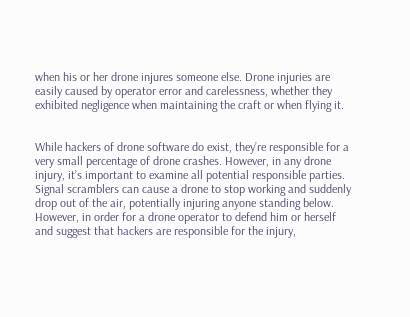when his or her drone injures someone else. Drone injuries are easily caused by operator error and carelessness, whether they exhibited negligence when maintaining the craft or when flying it.


While hackers of drone software do exist, they’re responsible for a very small percentage of drone crashes. However, in any drone injury, it’s important to examine all potential responsible parties. Signal scramblers can cause a drone to stop working and suddenly drop out of the air, potentially injuring anyone standing below. However, in order for a drone operator to defend him or herself and suggest that hackers are responsible for the injury,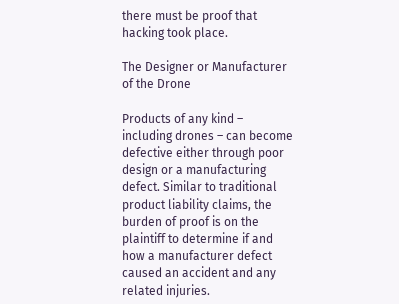there must be proof that hacking took place.

The Designer or Manufacturer of the Drone

Products of any kind – including drones – can become defective either through poor design or a manufacturing defect. Similar to traditional product liability claims, the burden of proof is on the plaintiff to determine if and how a manufacturer defect caused an accident and any related injuries.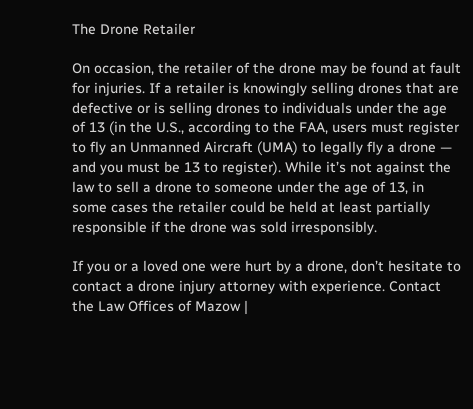The Drone Retailer

On occasion, the retailer of the drone may be found at fault for injuries. If a retailer is knowingly selling drones that are defective or is selling drones to individuals under the age of 13 (in the U.S., according to the FAA, users must register to fly an Unmanned Aircraft (UMA) to legally fly a drone — and you must be 13 to register). While it’s not against the law to sell a drone to someone under the age of 13, in some cases the retailer could be held at least partially responsible if the drone was sold irresponsibly.

If you or a loved one were hurt by a drone, don’t hesitate to contact a drone injury attorney with experience. Contact the Law Offices of Mazow |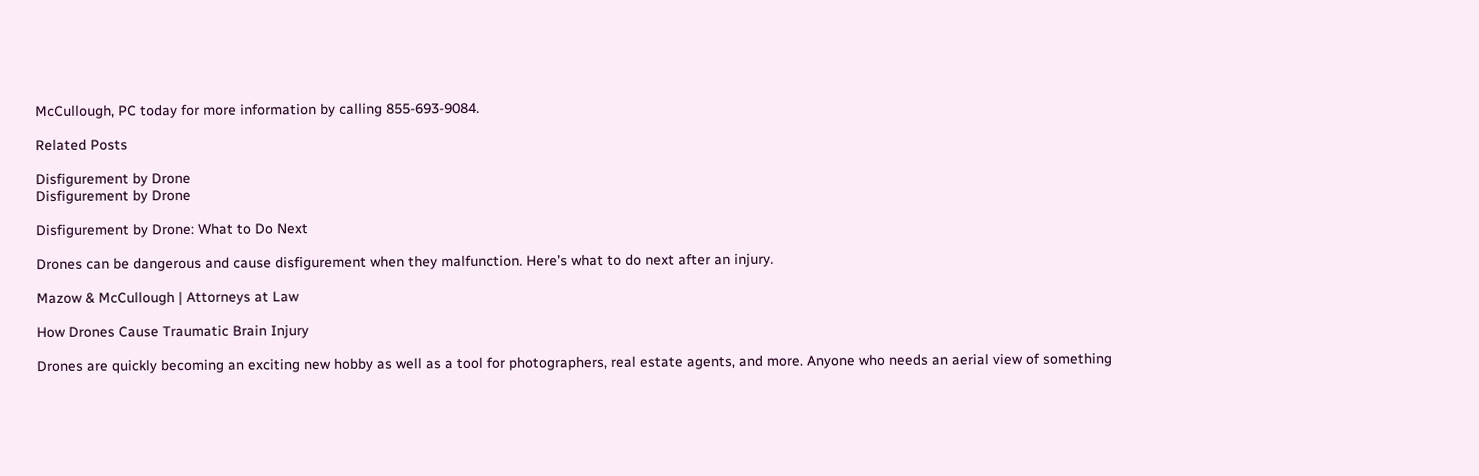McCullough, PC today for more information by calling 855-693-9084.

Related Posts

Disfigurement by Drone
Disfigurement by Drone

Disfigurement by Drone: What to Do Next

Drones can be dangerous and cause disfigurement when they malfunction. Here’s what to do next after an injury.

Mazow & McCullough | Attorneys at Law

How Drones Cause Traumatic Brain Injury

Drones are quickly becoming an exciting new hobby as well as a tool for photographers, real estate agents, and more. Anyone who needs an aerial view of something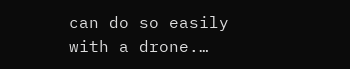can do so easily with a drone.…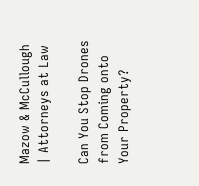Mazow & McCullough | Attorneys at Law

Can You Stop Drones from Coming onto Your Property?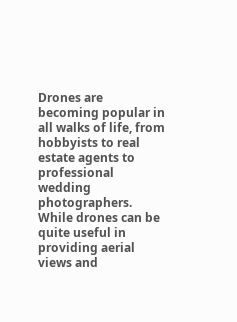Drones are becoming popular in all walks of life, from hobbyists to real estate agents to professional wedding photographers. While drones can be quite useful in providing aerial views and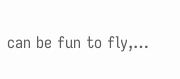can be fun to fly,…